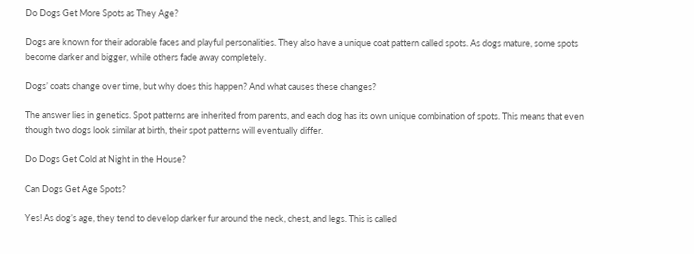Do Dogs Get More Spots as They Age?

Dogs are known for their adorable faces and playful personalities. They also have a unique coat pattern called spots. As dogs mature, some spots become darker and bigger, while others fade away completely.

Dogs’ coats change over time, but why does this happen? And what causes these changes?

The answer lies in genetics. Spot patterns are inherited from parents, and each dog has its own unique combination of spots. This means that even though two dogs look similar at birth, their spot patterns will eventually differ.

Do Dogs Get Cold at Night in the House?

Can Dogs Get Age Spots?

Yes! As dog’s age, they tend to develop darker fur around the neck, chest, and legs. This is called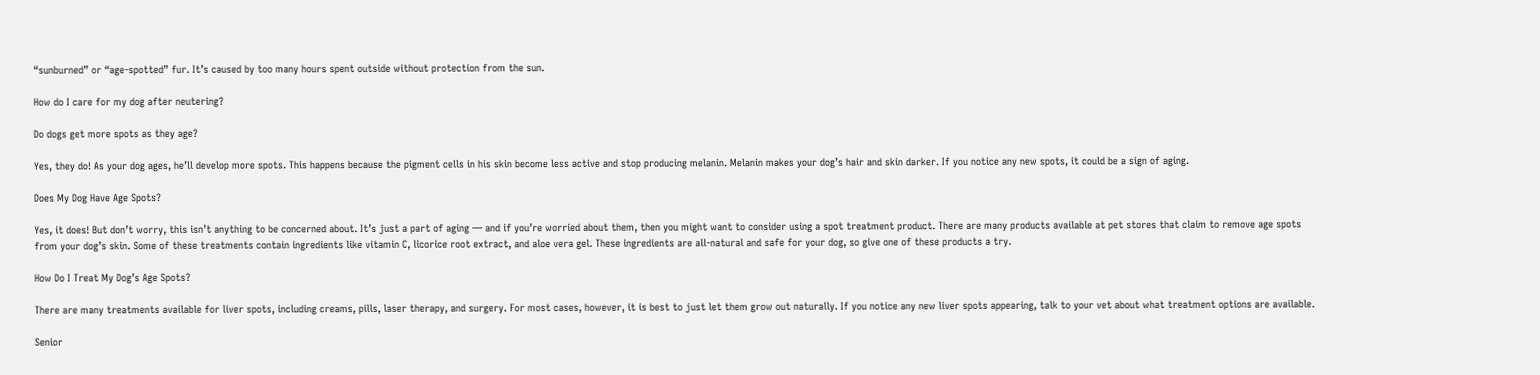“sunburned” or “age-spotted” fur. It’s caused by too many hours spent outside without protection from the sun.

How do I care for my dog after neutering?

Do dogs get more spots as they age?

Yes, they do! As your dog ages, he’ll develop more spots. This happens because the pigment cells in his skin become less active and stop producing melanin. Melanin makes your dog’s hair and skin darker. If you notice any new spots, it could be a sign of aging.

Does My Dog Have Age Spots?

Yes, it does! But don’t worry, this isn’t anything to be concerned about. It’s just a part of aging — and if you’re worried about them, then you might want to consider using a spot treatment product. There are many products available at pet stores that claim to remove age spots from your dog’s skin. Some of these treatments contain ingredients like vitamin C, licorice root extract, and aloe vera gel. These ingredients are all-natural and safe for your dog, so give one of these products a try.

How Do I Treat My Dog’s Age Spots?

There are many treatments available for liver spots, including creams, pills, laser therapy, and surgery. For most cases, however, it is best to just let them grow out naturally. If you notice any new liver spots appearing, talk to your vet about what treatment options are available.

Senior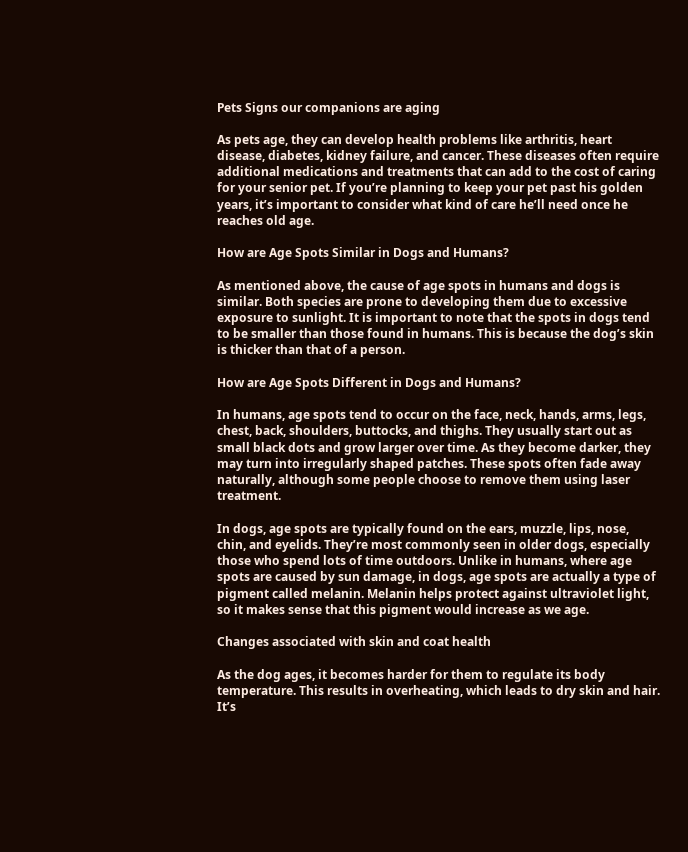Pets Signs our companions are aging

As pets age, they can develop health problems like arthritis, heart disease, diabetes, kidney failure, and cancer. These diseases often require additional medications and treatments that can add to the cost of caring for your senior pet. If you’re planning to keep your pet past his golden years, it’s important to consider what kind of care he’ll need once he reaches old age.

How are Age Spots Similar in Dogs and Humans?

As mentioned above, the cause of age spots in humans and dogs is similar. Both species are prone to developing them due to excessive exposure to sunlight. It is important to note that the spots in dogs tend to be smaller than those found in humans. This is because the dog’s skin is thicker than that of a person.

How are Age Spots Different in Dogs and Humans?

In humans, age spots tend to occur on the face, neck, hands, arms, legs, chest, back, shoulders, buttocks, and thighs. They usually start out as small black dots and grow larger over time. As they become darker, they may turn into irregularly shaped patches. These spots often fade away naturally, although some people choose to remove them using laser treatment.

In dogs, age spots are typically found on the ears, muzzle, lips, nose, chin, and eyelids. They’re most commonly seen in older dogs, especially those who spend lots of time outdoors. Unlike in humans, where age spots are caused by sun damage, in dogs, age spots are actually a type of pigment called melanin. Melanin helps protect against ultraviolet light, so it makes sense that this pigment would increase as we age.

Changes associated with skin and coat health

As the dog ages, it becomes harder for them to regulate its body temperature. This results in overheating, which leads to dry skin and hair. It’s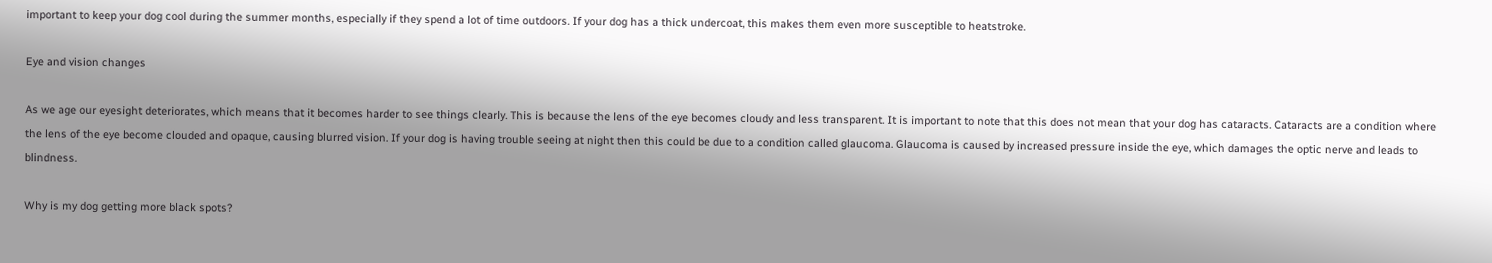important to keep your dog cool during the summer months, especially if they spend a lot of time outdoors. If your dog has a thick undercoat, this makes them even more susceptible to heatstroke.

Eye and vision changes

As we age our eyesight deteriorates, which means that it becomes harder to see things clearly. This is because the lens of the eye becomes cloudy and less transparent. It is important to note that this does not mean that your dog has cataracts. Cataracts are a condition where the lens of the eye become clouded and opaque, causing blurred vision. If your dog is having trouble seeing at night then this could be due to a condition called glaucoma. Glaucoma is caused by increased pressure inside the eye, which damages the optic nerve and leads to blindness.

Why is my dog getting more black spots?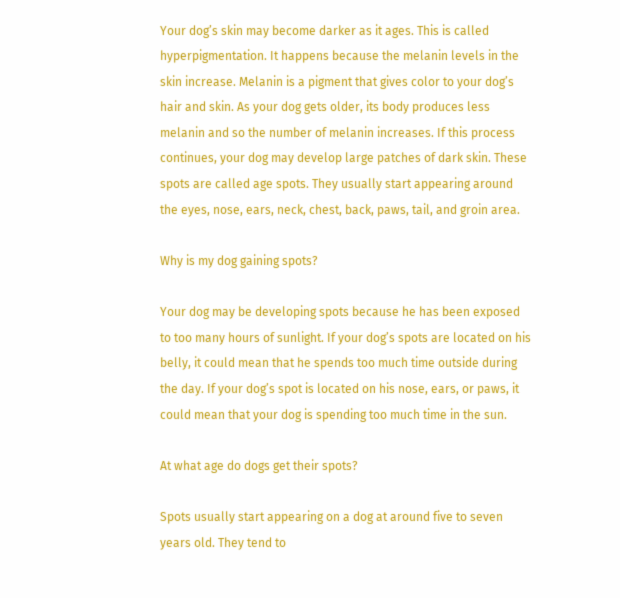Your dog’s skin may become darker as it ages. This is called hyperpigmentation. It happens because the melanin levels in the skin increase. Melanin is a pigment that gives color to your dog’s hair and skin. As your dog gets older, its body produces less melanin and so the number of melanin increases. If this process continues, your dog may develop large patches of dark skin. These spots are called age spots. They usually start appearing around the eyes, nose, ears, neck, chest, back, paws, tail, and groin area.

Why is my dog gaining spots?

Your dog may be developing spots because he has been exposed to too many hours of sunlight. If your dog’s spots are located on his belly, it could mean that he spends too much time outside during the day. If your dog’s spot is located on his nose, ears, or paws, it could mean that your dog is spending too much time in the sun.

At what age do dogs get their spots?

Spots usually start appearing on a dog at around five to seven years old. They tend to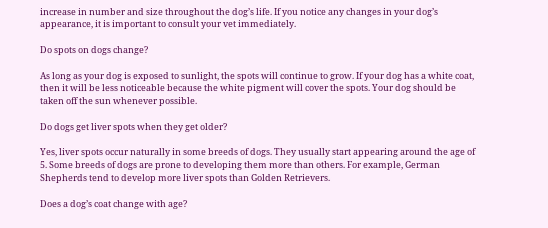increase in number and size throughout the dog’s life. If you notice any changes in your dog’s appearance, it is important to consult your vet immediately.

Do spots on dogs change?

As long as your dog is exposed to sunlight, the spots will continue to grow. If your dog has a white coat, then it will be less noticeable because the white pigment will cover the spots. Your dog should be taken off the sun whenever possible.

Do dogs get liver spots when they get older?

Yes, liver spots occur naturally in some breeds of dogs. They usually start appearing around the age of 5. Some breeds of dogs are prone to developing them more than others. For example, German Shepherds tend to develop more liver spots than Golden Retrievers.

Does a dog’s coat change with age?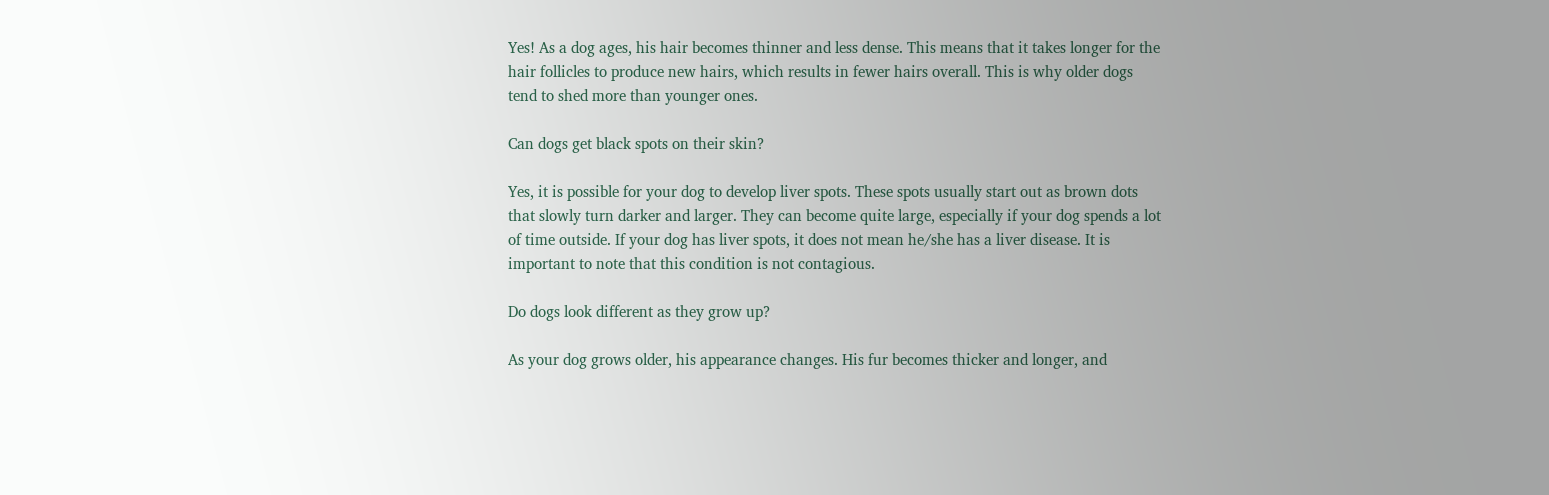Yes! As a dog ages, his hair becomes thinner and less dense. This means that it takes longer for the hair follicles to produce new hairs, which results in fewer hairs overall. This is why older dogs tend to shed more than younger ones.

Can dogs get black spots on their skin?

Yes, it is possible for your dog to develop liver spots. These spots usually start out as brown dots that slowly turn darker and larger. They can become quite large, especially if your dog spends a lot of time outside. If your dog has liver spots, it does not mean he/she has a liver disease. It is important to note that this condition is not contagious.

Do dogs look different as they grow up?

As your dog grows older, his appearance changes. His fur becomes thicker and longer, and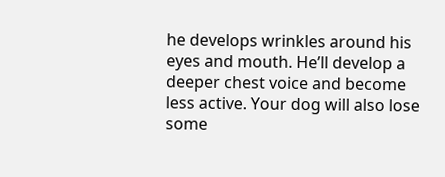he develops wrinkles around his eyes and mouth. He’ll develop a deeper chest voice and become less active. Your dog will also lose some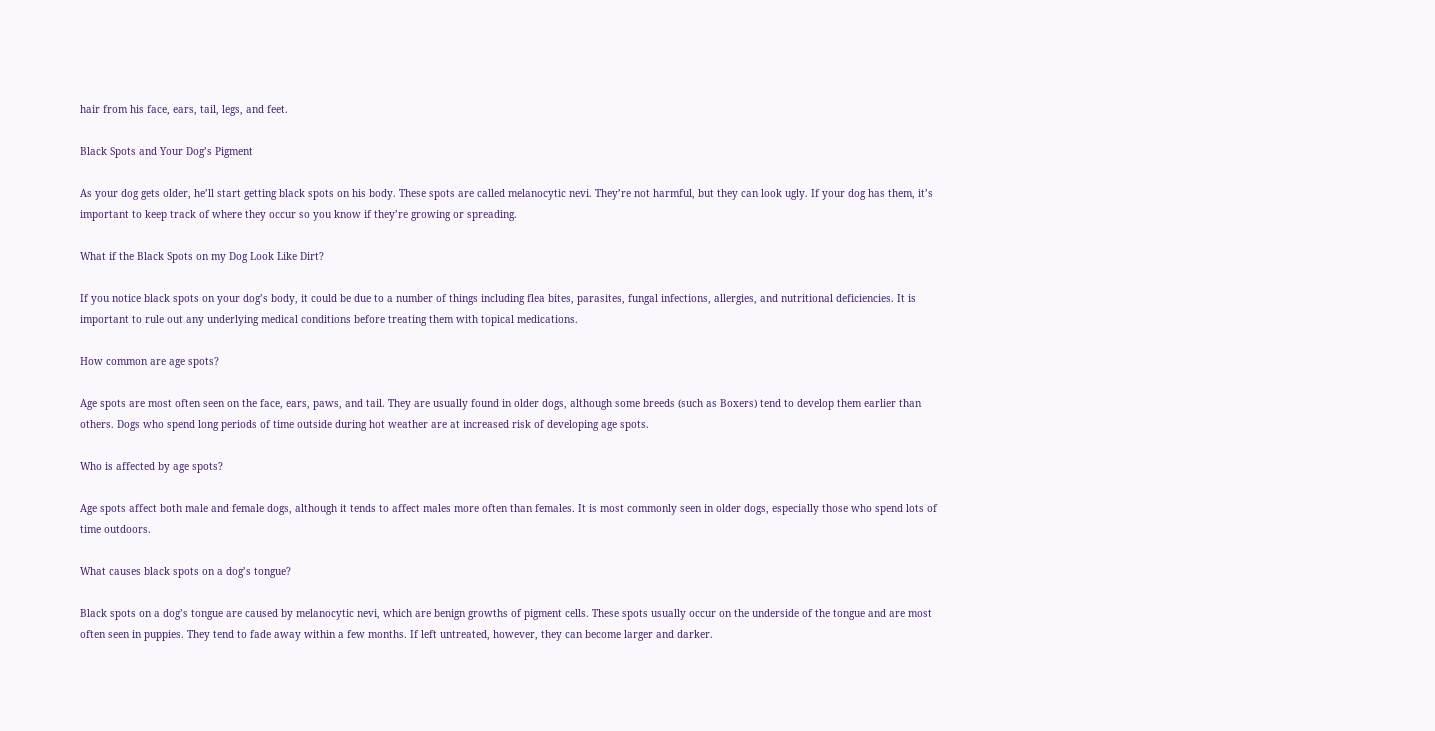hair from his face, ears, tail, legs, and feet.

Black Spots and Your Dog’s Pigment

As your dog gets older, he’ll start getting black spots on his body. These spots are called melanocytic nevi. They’re not harmful, but they can look ugly. If your dog has them, it’s important to keep track of where they occur so you know if they’re growing or spreading.

What if the Black Spots on my Dog Look Like Dirt?

If you notice black spots on your dog’s body, it could be due to a number of things including flea bites, parasites, fungal infections, allergies, and nutritional deficiencies. It is important to rule out any underlying medical conditions before treating them with topical medications.

How common are age spots?

Age spots are most often seen on the face, ears, paws, and tail. They are usually found in older dogs, although some breeds (such as Boxers) tend to develop them earlier than others. Dogs who spend long periods of time outside during hot weather are at increased risk of developing age spots.

Who is affected by age spots?

Age spots affect both male and female dogs, although it tends to affect males more often than females. It is most commonly seen in older dogs, especially those who spend lots of time outdoors.

What causes black spots on a dog’s tongue?

Black spots on a dog’s tongue are caused by melanocytic nevi, which are benign growths of pigment cells. These spots usually occur on the underside of the tongue and are most often seen in puppies. They tend to fade away within a few months. If left untreated, however, they can become larger and darker.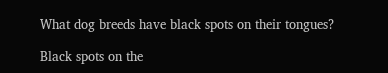What dog breeds have black spots on their tongues?

Black spots on the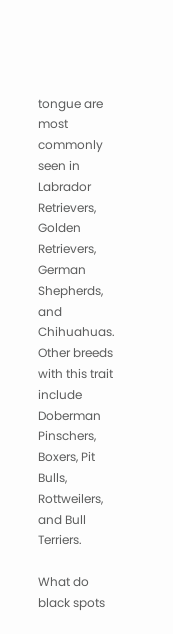tongue are most commonly seen in Labrador Retrievers, Golden Retrievers, German Shepherds, and Chihuahuas. Other breeds with this trait include Doberman Pinschers, Boxers, Pit Bulls, Rottweilers, and Bull Terriers.

What do black spots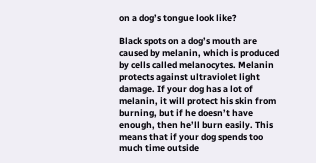on a dog’s tongue look like?

Black spots on a dog’s mouth are caused by melanin, which is produced by cells called melanocytes. Melanin protects against ultraviolet light damage. If your dog has a lot of melanin, it will protect his skin from burning, but if he doesn’t have enough, then he’ll burn easily. This means that if your dog spends too much time outside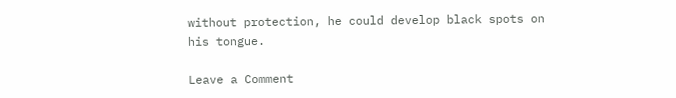without protection, he could develop black spots on his tongue.

Leave a Comment